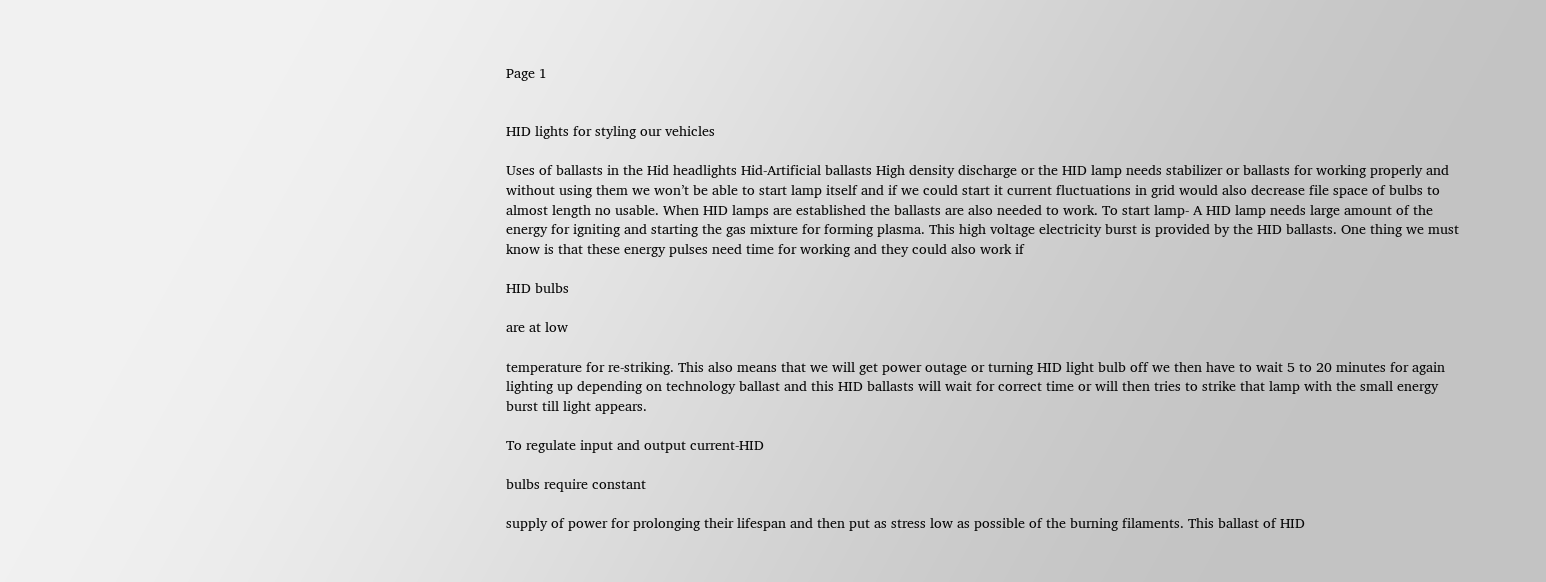Page 1


HID lights for styling our vehicles

Uses of ballasts in the Hid headlights Hid-Artificial ballasts High density discharge or the HID lamp needs stabilizer or ballasts for working properly and without using them we won’t be able to start lamp itself and if we could start it current fluctuations in grid would also decrease file space of bulbs to almost length no usable. When HID lamps are established the ballasts are also needed to work. To start lamp- A HID lamp needs large amount of the energy for igniting and starting the gas mixture for forming plasma. This high voltage electricity burst is provided by the HID ballasts. One thing we must know is that these energy pulses need time for working and they could also work if

HID bulbs

are at low

temperature for re-striking. This also means that we will get power outage or turning HID light bulb off we then have to wait 5 to 20 minutes for again lighting up depending on technology ballast and this HID ballasts will wait for correct time or will then tries to strike that lamp with the small energy burst till light appears.

To regulate input and output current-HID

bulbs require constant

supply of power for prolonging their lifespan and then put as stress low as possible of the burning filaments. This ballast of HID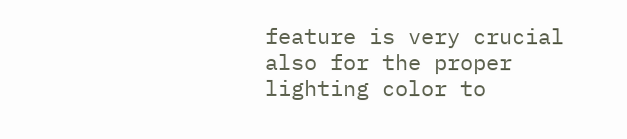feature is very crucial also for the proper lighting color to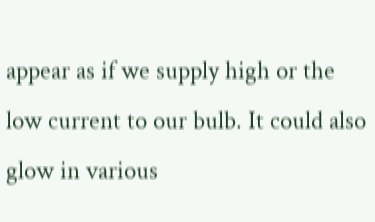appear as if we supply high or the low current to our bulb. It could also glow in various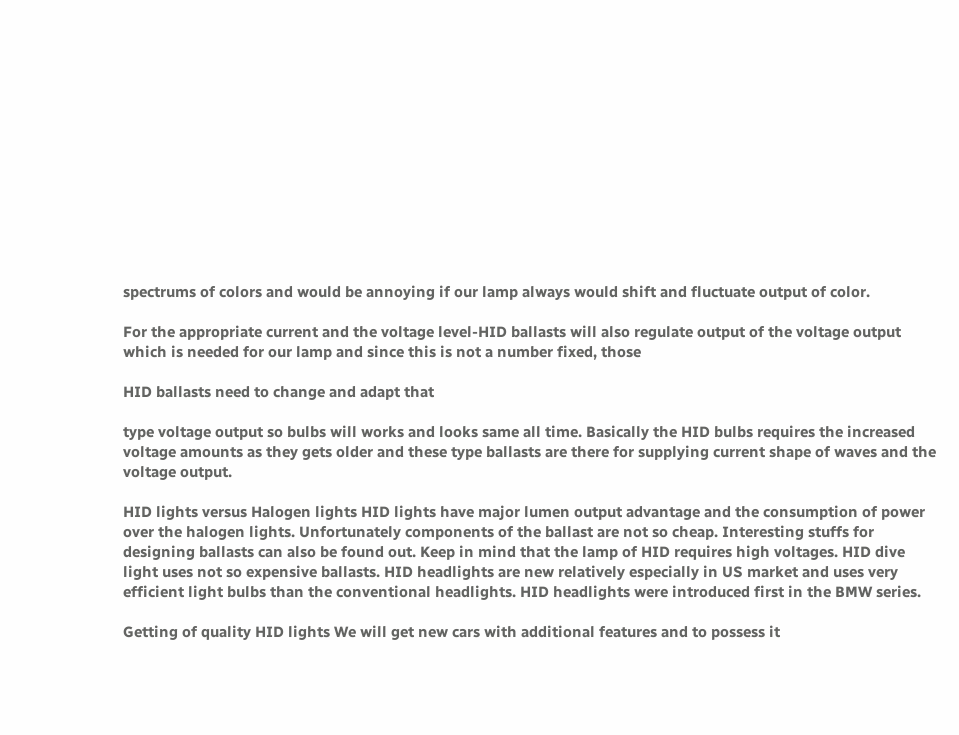spectrums of colors and would be annoying if our lamp always would shift and fluctuate output of color.

For the appropriate current and the voltage level-HID ballasts will also regulate output of the voltage output which is needed for our lamp and since this is not a number fixed, those

HID ballasts need to change and adapt that

type voltage output so bulbs will works and looks same all time. Basically the HID bulbs requires the increased voltage amounts as they gets older and these type ballasts are there for supplying current shape of waves and the voltage output.

HID lights versus Halogen lights HID lights have major lumen output advantage and the consumption of power over the halogen lights. Unfortunately components of the ballast are not so cheap. Interesting stuffs for designing ballasts can also be found out. Keep in mind that the lamp of HID requires high voltages. HID dive light uses not so expensive ballasts. HID headlights are new relatively especially in US market and uses very efficient light bulbs than the conventional headlights. HID headlights were introduced first in the BMW series.

Getting of quality HID lights We will get new cars with additional features and to possess it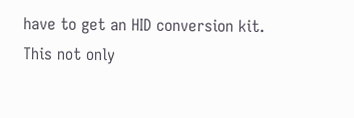have to get an HID conversion kit. This not only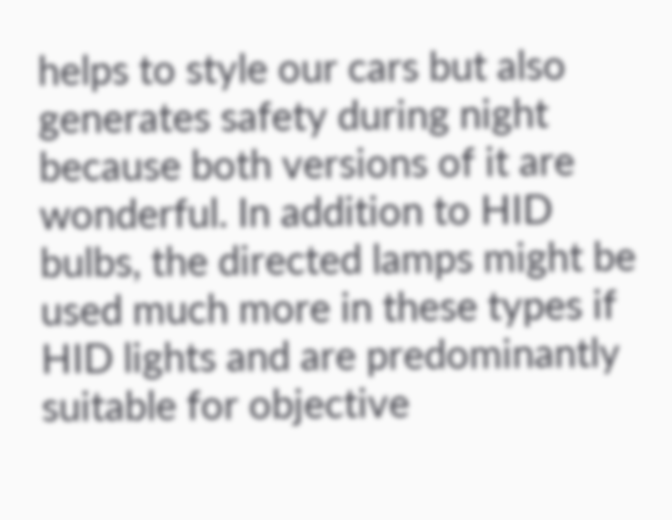helps to style our cars but also generates safety during night because both versions of it are wonderful. In addition to HID bulbs, the directed lamps might be used much more in these types if HID lights and are predominantly suitable for objective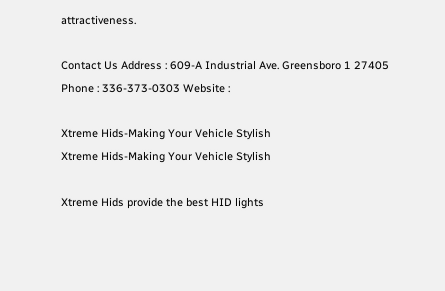attractiveness.

Contact Us Address : 609-A Industrial Ave. Greensboro 1 27405 Phone : 336-373-0303 Website :

Xtreme Hids-Making Your Vehicle Stylish
Xtreme Hids-Making Your Vehicle Stylish

Xtreme Hids provide the best HID lights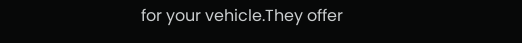for your vehicle.They offer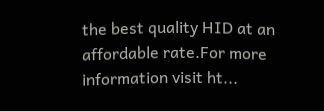the best quality HID at an affordable rate.For more information visit ht...